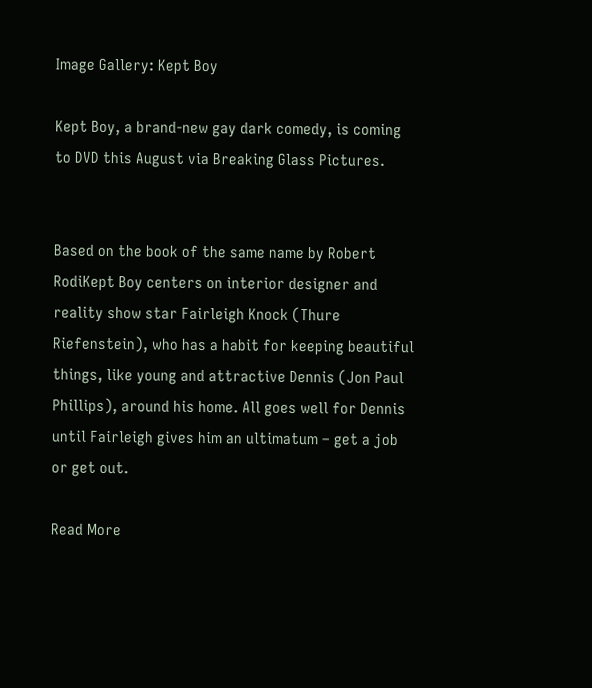Image Gallery: Kept Boy

Kept Boy, a brand-new gay dark comedy, is coming to DVD this August via Breaking Glass Pictures.


Based on the book of the same name by Robert RodiKept Boy centers on interior designer and reality show star Fairleigh Knock (Thure Riefenstein), who has a habit for keeping beautiful things, like young and attractive Dennis (Jon Paul Phillips), around his home. All goes well for Dennis until Fairleigh gives him an ultimatum – get a job or get out.

Read More